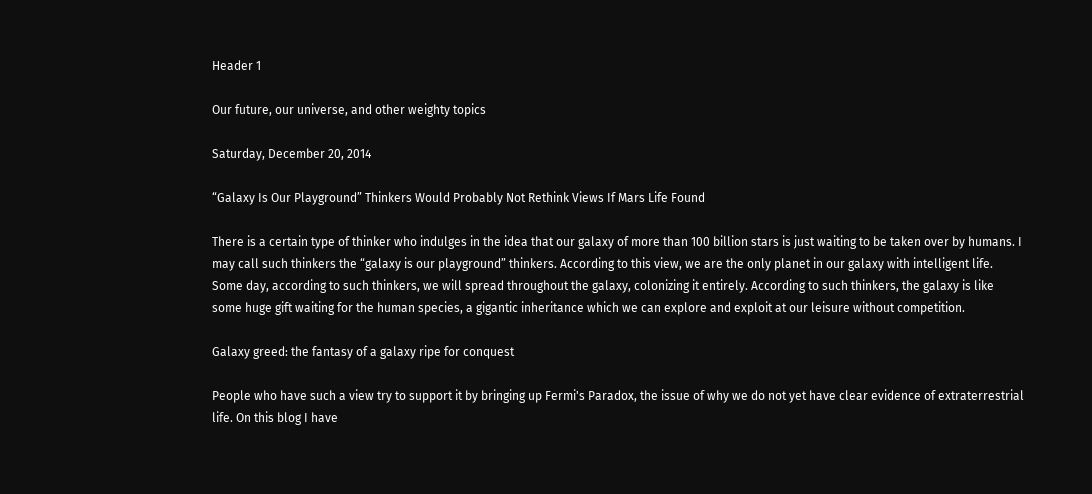Header 1

Our future, our universe, and other weighty topics

Saturday, December 20, 2014

“Galaxy Is Our Playground” Thinkers Would Probably Not Rethink Views If Mars Life Found

There is a certain type of thinker who indulges in the idea that our galaxy of more than 100 billion stars is just waiting to be taken over by humans. I may call such thinkers the “galaxy is our playground” thinkers. According to this view, we are the only planet in our galaxy with intelligent life. Some day, according to such thinkers, we will spread throughout the galaxy, colonizing it entirely. According to such thinkers, the galaxy is like some huge gift waiting for the human species, a gigantic inheritance which we can explore and exploit at our leisure without competition.

Galaxy greed: the fantasy of a galaxy ripe for conquest

People who have such a view try to support it by bringing up Fermi's Paradox, the issue of why we do not yet have clear evidence of extraterrestrial life. On this blog I have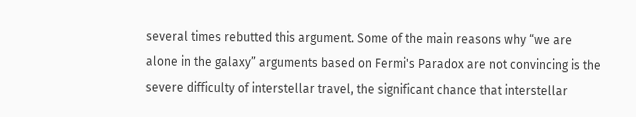several times rebutted this argument. Some of the main reasons why “we are alone in the galaxy” arguments based on Fermi's Paradox are not convincing is the severe difficulty of interstellar travel, the significant chance that interstellar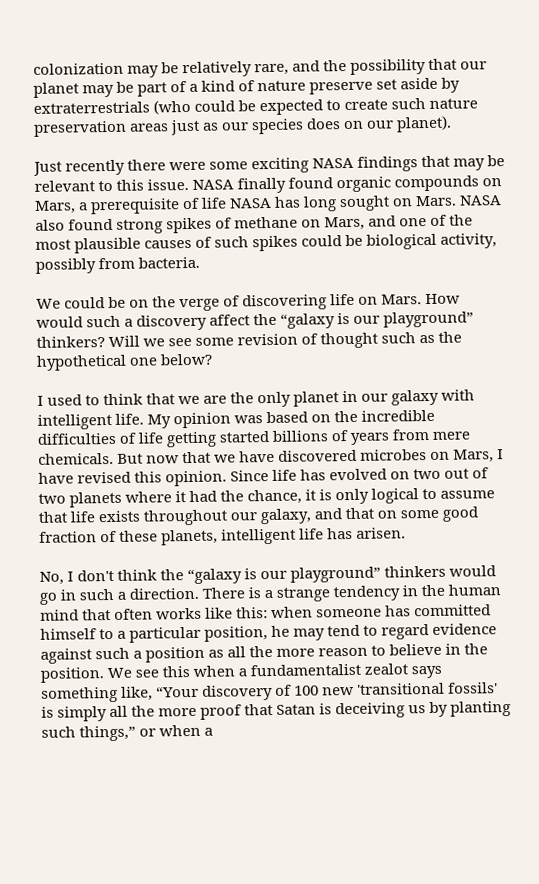colonization may be relatively rare, and the possibility that our planet may be part of a kind of nature preserve set aside by extraterrestrials (who could be expected to create such nature preservation areas just as our species does on our planet).

Just recently there were some exciting NASA findings that may be relevant to this issue. NASA finally found organic compounds on Mars, a prerequisite of life NASA has long sought on Mars. NASA also found strong spikes of methane on Mars, and one of the most plausible causes of such spikes could be biological activity, possibly from bacteria.

We could be on the verge of discovering life on Mars. How would such a discovery affect the “galaxy is our playground” thinkers? Will we see some revision of thought such as the hypothetical one below?

I used to think that we are the only planet in our galaxy with intelligent life. My opinion was based on the incredible difficulties of life getting started billions of years from mere chemicals. But now that we have discovered microbes on Mars, I have revised this opinion. Since life has evolved on two out of two planets where it had the chance, it is only logical to assume that life exists throughout our galaxy, and that on some good fraction of these planets, intelligent life has arisen.

No, I don't think the “galaxy is our playground” thinkers would go in such a direction. There is a strange tendency in the human mind that often works like this: when someone has committed himself to a particular position, he may tend to regard evidence against such a position as all the more reason to believe in the position. We see this when a fundamentalist zealot says something like, “Your discovery of 100 new 'transitional fossils' is simply all the more proof that Satan is deceiving us by planting such things,” or when a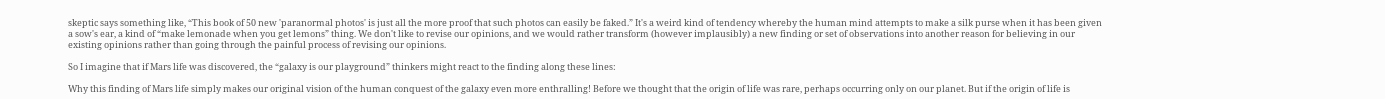skeptic says something like, “This book of 50 new 'paranormal photos' is just all the more proof that such photos can easily be faked.” It's a weird kind of tendency whereby the human mind attempts to make a silk purse when it has been given a sow's ear, a kind of “make lemonade when you get lemons” thing. We don't like to revise our opinions, and we would rather transform (however implausibly) a new finding or set of observations into another reason for believing in our existing opinions rather than going through the painful process of revising our opinions.

So I imagine that if Mars life was discovered, the “galaxy is our playground” thinkers might react to the finding along these lines:

Why this finding of Mars life simply makes our original vision of the human conquest of the galaxy even more enthralling! Before we thought that the origin of life was rare, perhaps occurring only on our planet. But if the origin of life is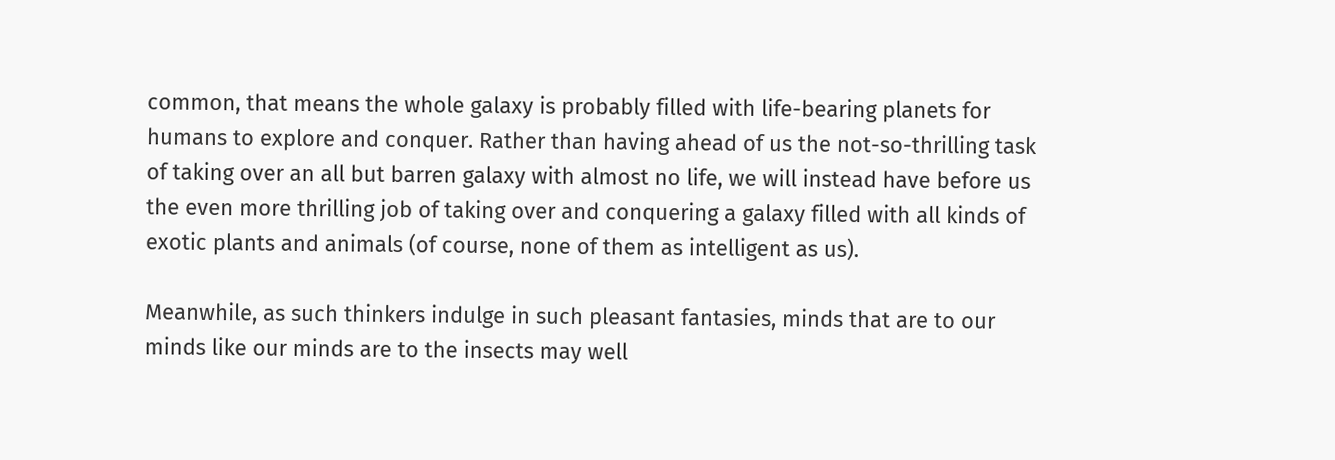common, that means the whole galaxy is probably filled with life-bearing planets for humans to explore and conquer. Rather than having ahead of us the not-so-thrilling task of taking over an all but barren galaxy with almost no life, we will instead have before us the even more thrilling job of taking over and conquering a galaxy filled with all kinds of exotic plants and animals (of course, none of them as intelligent as us).

Meanwhile, as such thinkers indulge in such pleasant fantasies, minds that are to our minds like our minds are to the insects may well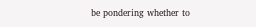be pondering whether to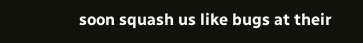soon squash us like bugs at their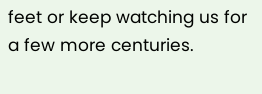feet or keep watching us for a few more centuries.